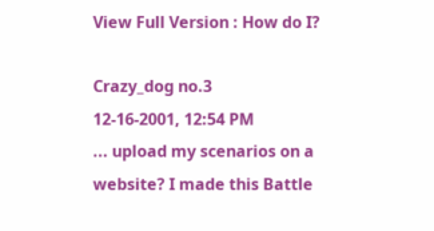View Full Version : How do I?

Crazy_dog no.3
12-16-2001, 12:54 PM
... upload my scenarios on a website? I made this Battle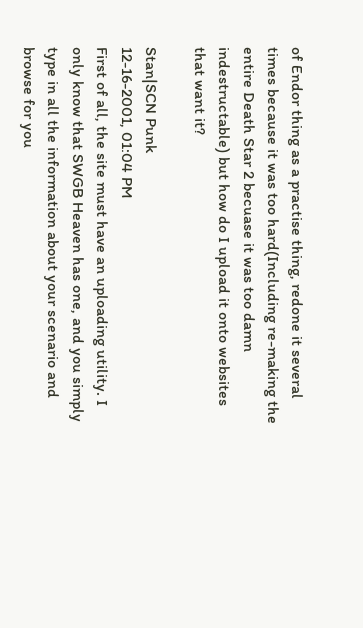of Endor thing as a practise thing, redone it several times because it was too hard(Including re-making the entire Death Star 2 becuase it was too damn indestructable) but how do I upload it onto websites that want it?

Stan|SCN Punk
12-16-2001, 01:04 PM
First of all, the site must have an uploading utility. I only know that SWGB Heaven has one, and you simply type in all the information about your scenario and browse for you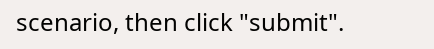scenario, then click "submit".